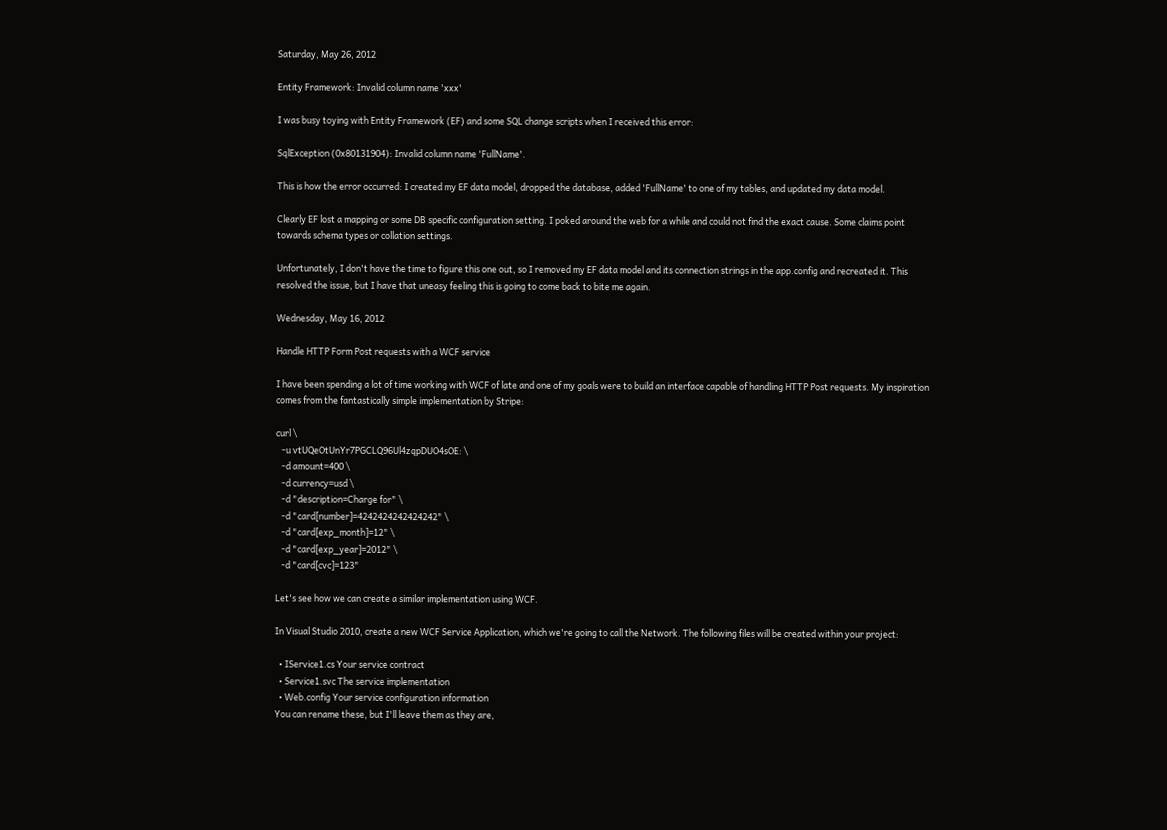Saturday, May 26, 2012

Entity Framework: Invalid column name 'xxx'

I was busy toying with Entity Framework (EF) and some SQL change scripts when I received this error:

SqlException (0x80131904): Invalid column name 'FullName'.

This is how the error occurred: I created my EF data model, dropped the database, added 'FullName' to one of my tables, and updated my data model.

Clearly EF lost a mapping or some DB specific configuration setting. I poked around the web for a while and could not find the exact cause. Some claims point towards schema types or collation settings.

Unfortunately, I don't have the time to figure this one out, so I removed my EF data model and its connection strings in the app.config and recreated it. This resolved the issue, but I have that uneasy feeling this is going to come back to bite me again.

Wednesday, May 16, 2012

Handle HTTP Form Post requests with a WCF service

I have been spending a lot of time working with WCF of late and one of my goals were to build an interface capable of handling HTTP Post requests. My inspiration comes from the fantastically simple implementation by Stripe:

curl \
   -u vtUQeOtUnYr7PGCLQ96Ul4zqpDUO4sOE: \
   -d amount=400 \
   -d currency=usd \
   -d "description=Charge for" \
   -d "card[number]=4242424242424242" \
   -d "card[exp_month]=12" \
   -d "card[exp_year]=2012" \
   -d "card[cvc]=123"

Let's see how we can create a similar implementation using WCF.

In Visual Studio 2010, create a new WCF Service Application, which we're going to call the Network. The following files will be created within your project:

  • IService1.cs Your service contract
  • Service1.svc The service implementation
  • Web.config Your service configuration information
You can rename these, but I'll leave them as they are,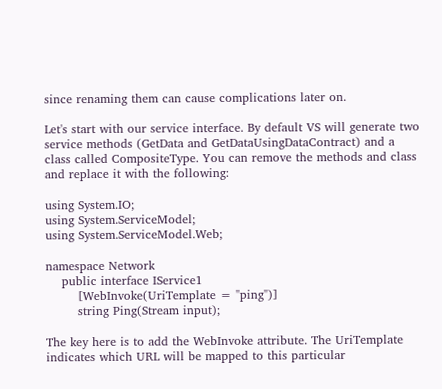since renaming them can cause complications later on.

Let's start with our service interface. By default VS will generate two service methods (GetData and GetDataUsingDataContract) and a class called CompositeType. You can remove the methods and class and replace it with the following:

using System.IO;
using System.ServiceModel;
using System.ServiceModel.Web;

namespace Network
    public interface IService1
        [WebInvoke(UriTemplate = "ping")]
        string Ping(Stream input);

The key here is to add the WebInvoke attribute. The UriTemplate indicates which URL will be mapped to this particular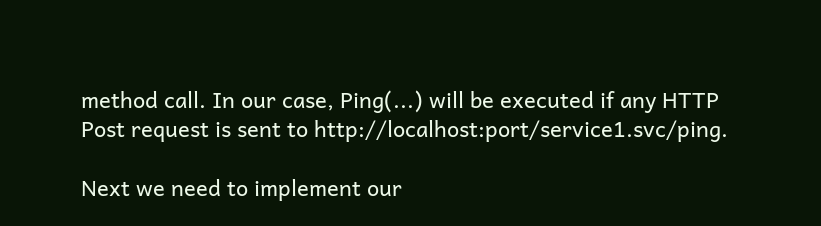method call. In our case, Ping(...) will be executed if any HTTP Post request is sent to http://localhost:port/service1.svc/ping.

Next we need to implement our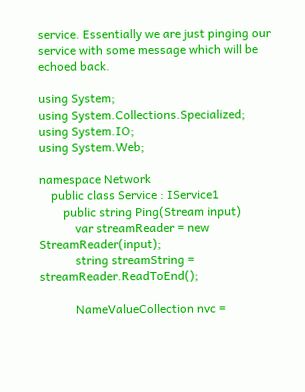service. Essentially we are just pinging our service with some message which will be echoed back.

using System;
using System.Collections.Specialized;
using System.IO;
using System.Web;

namespace Network
    public class Service : IService1
        public string Ping(Stream input)
            var streamReader = new StreamReader(input);
            string streamString = streamReader.ReadToEnd();

            NameValueCollection nvc =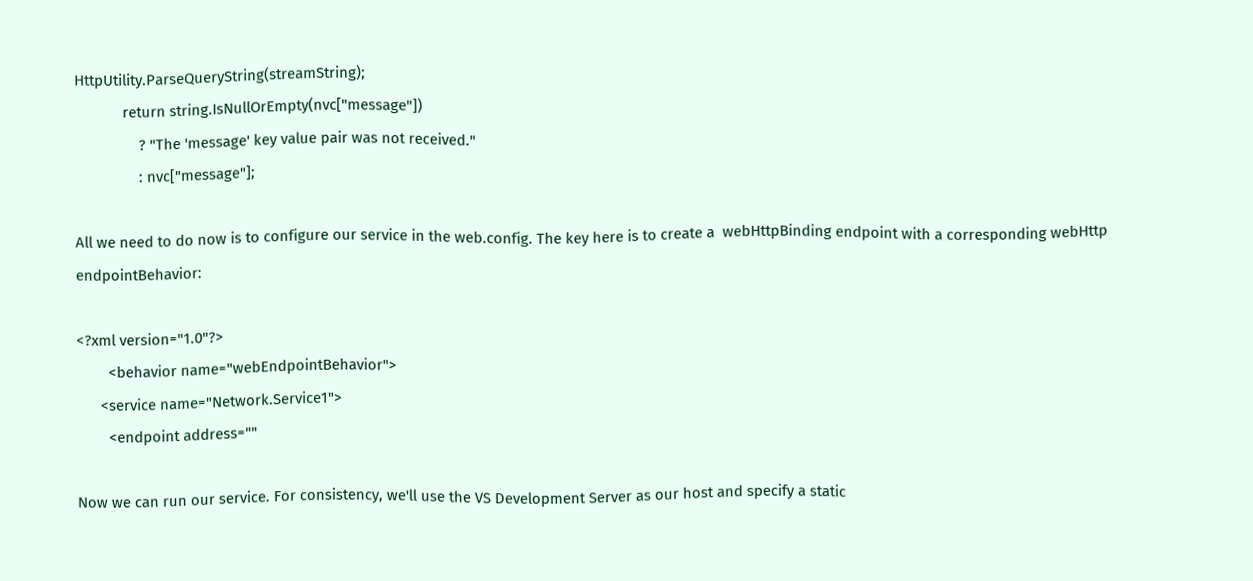HttpUtility.ParseQueryString(streamString);
            return string.IsNullOrEmpty(nvc["message"])
                ? "The 'message' key value pair was not received."
                : nvc["message"];

All we need to do now is to configure our service in the web.config. The key here is to create a  webHttpBinding endpoint with a corresponding webHttp endpointBehavior:

<?xml version="1.0"?>
        <behavior name="webEndpointBehavior">
      <service name="Network.Service1">
        <endpoint address=""

Now we can run our service. For consistency, we'll use the VS Development Server as our host and specify a static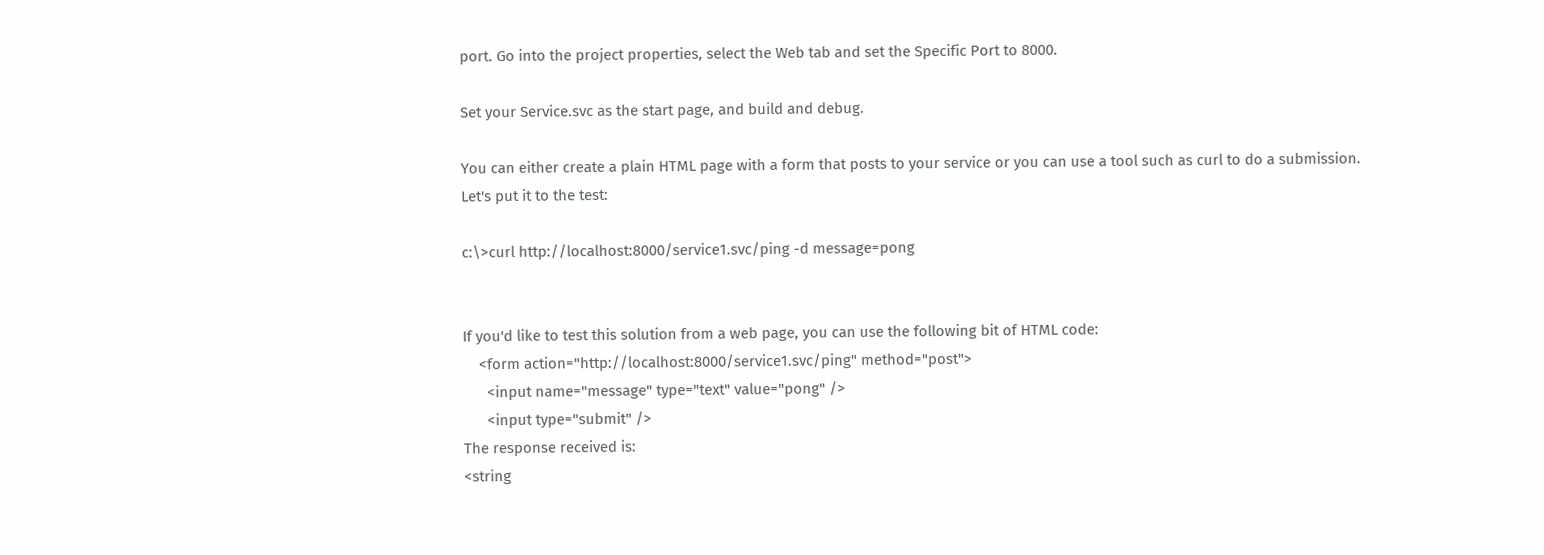port. Go into the project properties, select the Web tab and set the Specific Port to 8000.

Set your Service.svc as the start page, and build and debug.

You can either create a plain HTML page with a form that posts to your service or you can use a tool such as curl to do a submission. Let's put it to the test:

c:\>curl http://localhost:8000/service1.svc/ping -d message=pong


If you'd like to test this solution from a web page, you can use the following bit of HTML code:
    <form action="http://localhost:8000/service1.svc/ping" method="post">
      <input name="message" type="text" value="pong" />
      <input type="submit" />
The response received is:
<string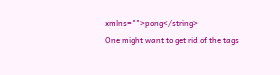xmlns="">pong</string>
One might want to get rid of the tags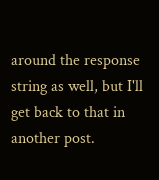around the response string as well, but I'll get back to that in another post.